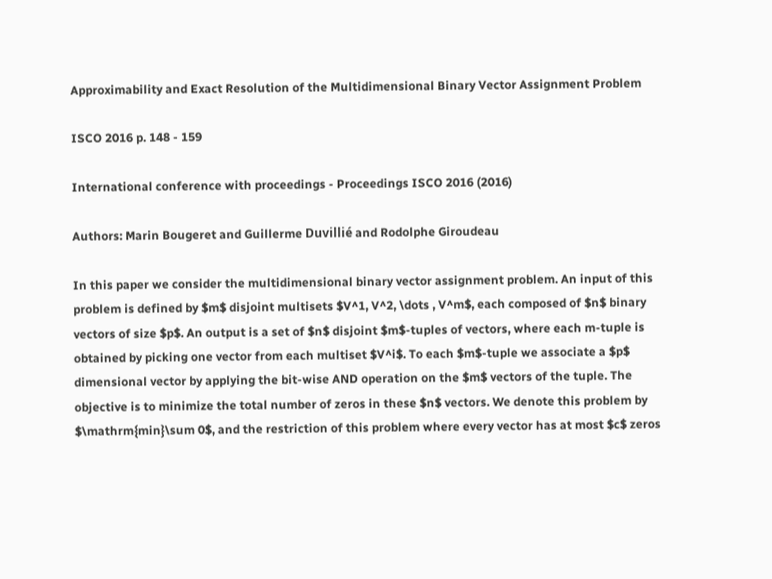Approximability and Exact Resolution of the Multidimensional Binary Vector Assignment Problem

ISCO 2016 p. 148 - 159

International conference with proceedings - Proceedings ISCO 2016 (2016)

Authors: Marin Bougeret and Guillerme Duvillié and Rodolphe Giroudeau

In this paper we consider the multidimensional binary vector assignment problem. An input of this problem is defined by $m$ disjoint multisets $V^1, V^2, \dots , V^m$, each composed of $n$ binary vectors of size $p$. An output is a set of $n$ disjoint $m$-tuples of vectors, where each m-tuple is obtained by picking one vector from each multiset $V^i$. To each $m$-tuple we associate a $p$ dimensional vector by applying the bit-wise AND operation on the $m$ vectors of the tuple. The objective is to minimize the total number of zeros in these $n$ vectors. We denote this problem by $\mathrm{min}\sum 0$, and the restriction of this problem where every vector has at most $c$ zeros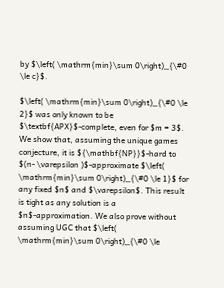by $\left( \mathrm{min}\sum 0\right)_{\#0 \le c}$.

$\left( \mathrm{min}\sum 0\right)_{\#0 \le 2}$ was only known to be $\textbf{APX}$-complete, even for $m = 3$. We show that, assuming the unique games conjecture, it is ${\mathbf{NP}}$-hard to $(n- \varepsilon )$-approximate $\left( \mathrm{min}\sum 0\right)_{\#0 \le 1}$ for any fixed $n$ and $\varepsilon$. This result is tight as any solution is a $n$-approximation. We also prove without assuming UGC that $\left( \mathrm{min}\sum 0\right)_{\#0 \le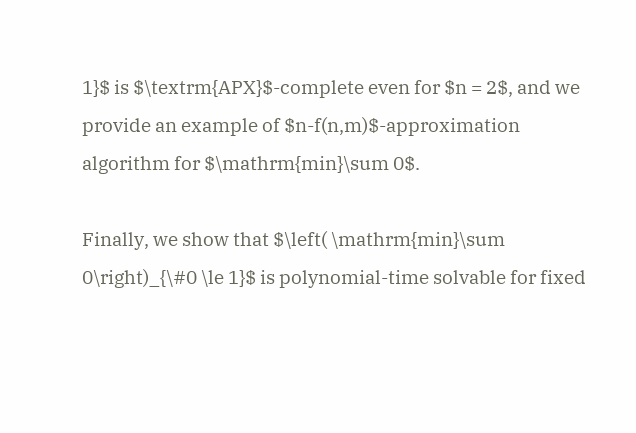1}$ is $\textrm{APX}$-complete even for $n = 2$, and we provide an example of $n-f(n,m)$-approximation algorithm for $\mathrm{min}\sum 0$.

Finally, we show that $\left( \mathrm{min}\sum 0\right)_{\#0 \le 1}$ is polynomial-time solvable for fixed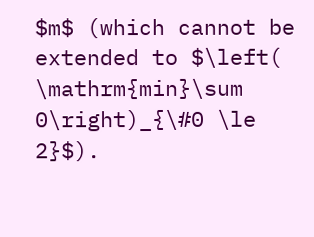$m$ (which cannot be extended to $\left( \mathrm{min}\sum 0\right)_{\#0 \le 2}$).